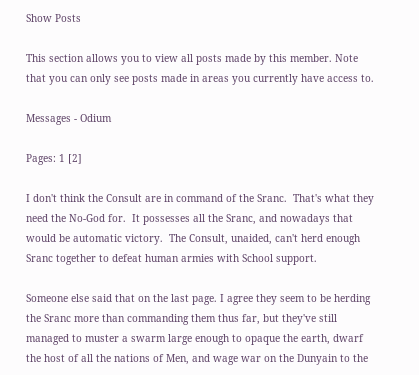Show Posts

This section allows you to view all posts made by this member. Note that you can only see posts made in areas you currently have access to.

Messages - Odium

Pages: 1 [2]

I don't think the Consult are in command of the Sranc.  That's what they need the No-God for.  It possesses all the Sranc, and nowadays that would be automatic victory.  The Consult, unaided, can't herd enough Sranc together to defeat human armies with School support.

Someone else said that on the last page. I agree they seem to be herding the Sranc more than commanding them thus far, but they've still managed to muster a swarm large enough to opaque the earth, dwarf the host of all the nations of Men, and wage war on the Dunyain to the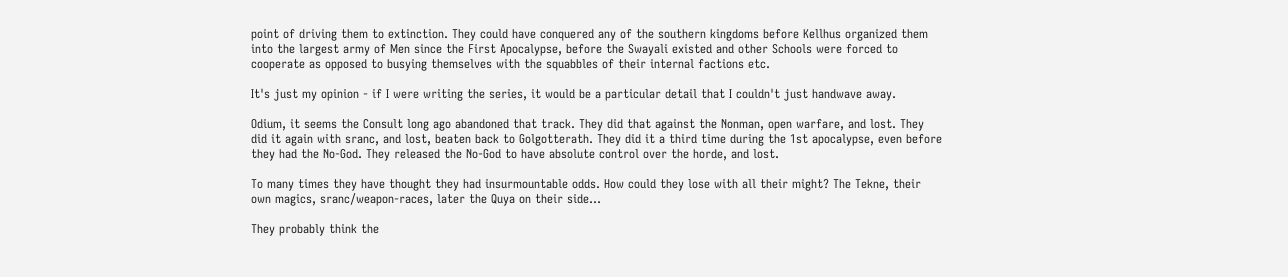point of driving them to extinction. They could have conquered any of the southern kingdoms before Kellhus organized them into the largest army of Men since the First Apocalypse, before the Swayali existed and other Schools were forced to cooperate as opposed to busying themselves with the squabbles of their internal factions etc.

It's just my opinion - if I were writing the series, it would be a particular detail that I couldn't just handwave away.

Odium, it seems the Consult long ago abandoned that track. They did that against the Nonman, open warfare, and lost. They did it again with sranc, and lost, beaten back to Golgotterath. They did it a third time during the 1st apocalypse, even before they had the No-God. They released the No-God to have absolute control over the horde, and lost.

To many times they have thought they had insurmountable odds. How could they lose with all their might? The Tekne, their own magics, sranc/weapon-races, later the Quya on their side...

They probably think the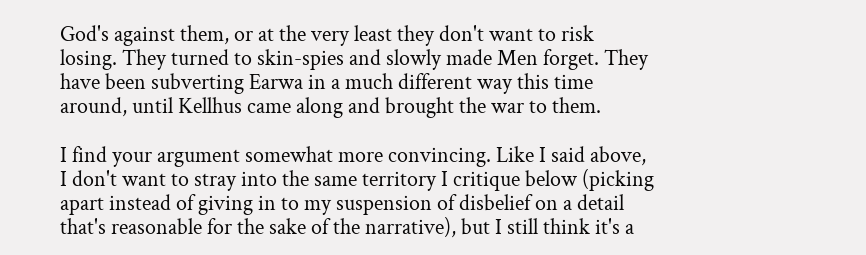God's against them, or at the very least they don't want to risk losing. They turned to skin-spies and slowly made Men forget. They have been subverting Earwa in a much different way this time around, until Kellhus came along and brought the war to them.

I find your argument somewhat more convincing. Like I said above, I don't want to stray into the same territory I critique below (picking apart instead of giving in to my suspension of disbelief on a detail that's reasonable for the sake of the narrative), but I still think it's a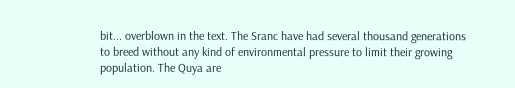bit... overblown in the text. The Sranc have had several thousand generations to breed without any kind of environmental pressure to limit their growing population. The Quya are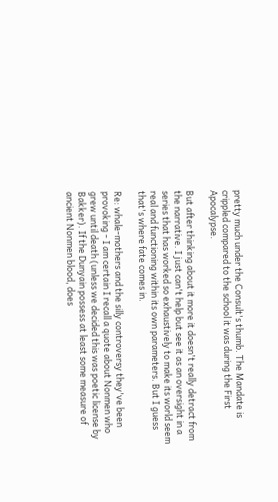pretty much under the Consult's thumb. The Mandate is crippled compared to the school it was during the First Apocalypse.

But after thinking about it more it doesn't really detract from the narrative. I just can't help but see it as an oversight in a series that has worked so exhaustively to make its world seem real and functioning within its own parameters. But I guess that's where fate comes in.

Re: whale-mothers and the silly controversy they've been provoking - I am certain I recall a quote about Nonmen who grew until death (unless we decided this was poetic license by Bakker). If the Dunyain possess at least some measure of ancient Nonmen blood, does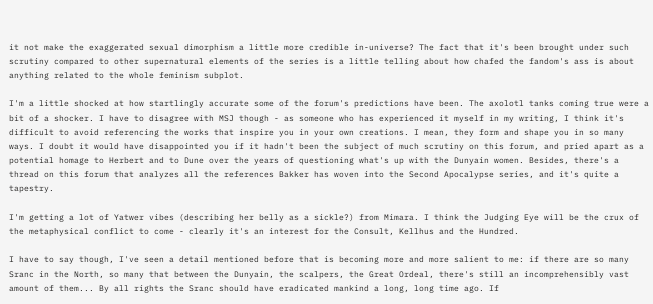it not make the exaggerated sexual dimorphism a little more credible in-universe? The fact that it's been brought under such scrutiny compared to other supernatural elements of the series is a little telling about how chafed the fandom's ass is about anything related to the whole feminism subplot.

I'm a little shocked at how startlingly accurate some of the forum's predictions have been. The axolotl tanks coming true were a bit of a shocker. I have to disagree with MSJ though - as someone who has experienced it myself in my writing, I think it's difficult to avoid referencing the works that inspire you in your own creations. I mean, they form and shape you in so many ways. I doubt it would have disappointed you if it hadn't been the subject of much scrutiny on this forum, and pried apart as a potential homage to Herbert and to Dune over the years of questioning what's up with the Dunyain women. Besides, there's a thread on this forum that analyzes all the references Bakker has woven into the Second Apocalypse series, and it's quite a tapestry.

I'm getting a lot of Yatwer vibes (describing her belly as a sickle?) from Mimara. I think the Judging Eye will be the crux of the metaphysical conflict to come - clearly it's an interest for the Consult, Kellhus and the Hundred.

I have to say though, I've seen a detail mentioned before that is becoming more and more salient to me: if there are so many Sranc in the North, so many that between the Dunyain, the scalpers, the Great Ordeal, there's still an incomprehensibly vast amount of them... By all rights the Sranc should have eradicated mankind a long, long time ago. If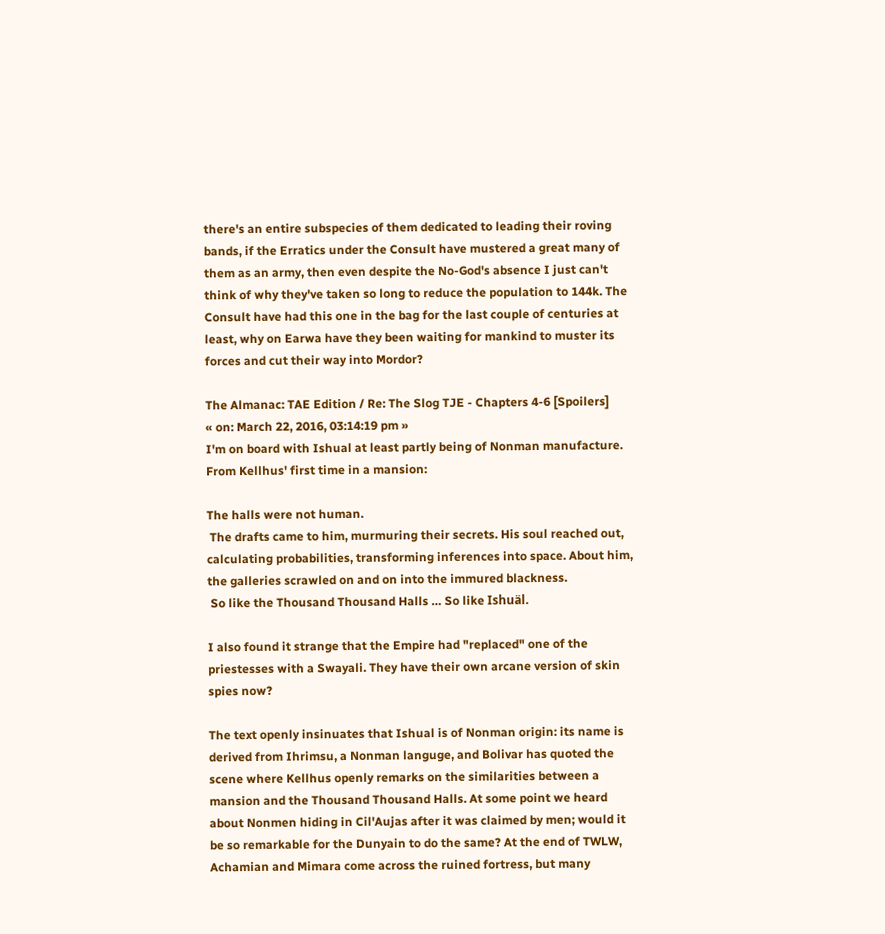there's an entire subspecies of them dedicated to leading their roving bands, if the Erratics under the Consult have mustered a great many of them as an army, then even despite the No-God's absence I just can't think of why they've taken so long to reduce the population to 144k. The Consult have had this one in the bag for the last couple of centuries at least, why on Earwa have they been waiting for mankind to muster its forces and cut their way into Mordor?

The Almanac: TAE Edition / Re: The Slog TJE - Chapters 4-6 [Spoilers]
« on: March 22, 2016, 03:14:19 pm »
I'm on board with Ishual at least partly being of Nonman manufacture. From Kellhus' first time in a mansion:

The halls were not human.
 The drafts came to him, murmuring their secrets. His soul reached out, calculating probabilities, transforming inferences into space. About him, the galleries scrawled on and on into the immured blackness.
 So like the Thousand Thousand Halls … So like Ishuäl.

I also found it strange that the Empire had "replaced" one of the priestesses with a Swayali. They have their own arcane version of skin spies now?

The text openly insinuates that Ishual is of Nonman origin: its name is derived from Ihrimsu, a Nonman languge, and Bolivar has quoted the scene where Kellhus openly remarks on the similarities between a mansion and the Thousand Thousand Halls. At some point we heard about Nonmen hiding in Cil'Aujas after it was claimed by men; would it be so remarkable for the Dunyain to do the same? At the end of TWLW, Achamian and Mimara come across the ruined fortress, but many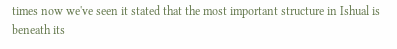times now we've seen it stated that the most important structure in Ishual is beneath its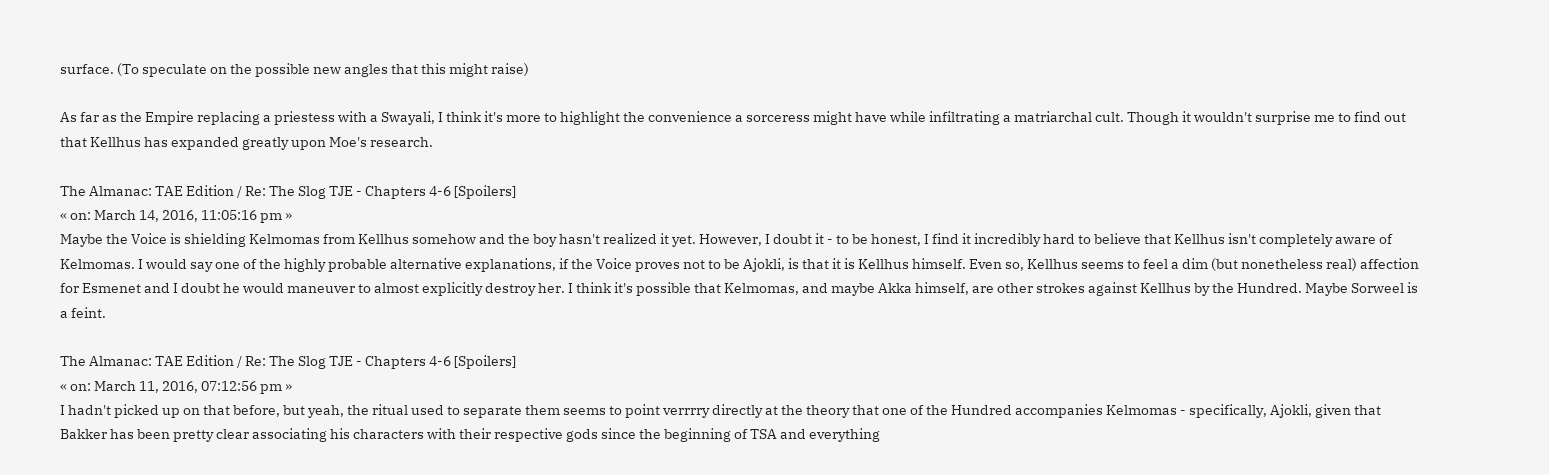surface. (To speculate on the possible new angles that this might raise)

As far as the Empire replacing a priestess with a Swayali, I think it's more to highlight the convenience a sorceress might have while infiltrating a matriarchal cult. Though it wouldn't surprise me to find out that Kellhus has expanded greatly upon Moe's research.

The Almanac: TAE Edition / Re: The Slog TJE - Chapters 4-6 [Spoilers]
« on: March 14, 2016, 11:05:16 pm »
Maybe the Voice is shielding Kelmomas from Kellhus somehow and the boy hasn't realized it yet. However, I doubt it - to be honest, I find it incredibly hard to believe that Kellhus isn't completely aware of Kelmomas. I would say one of the highly probable alternative explanations, if the Voice proves not to be Ajokli, is that it is Kellhus himself. Even so, Kellhus seems to feel a dim (but nonetheless real) affection for Esmenet and I doubt he would maneuver to almost explicitly destroy her. I think it's possible that Kelmomas, and maybe Akka himself, are other strokes against Kellhus by the Hundred. Maybe Sorweel is a feint.

The Almanac: TAE Edition / Re: The Slog TJE - Chapters 4-6 [Spoilers]
« on: March 11, 2016, 07:12:56 pm »
I hadn't picked up on that before, but yeah, the ritual used to separate them seems to point verrrry directly at the theory that one of the Hundred accompanies Kelmomas - specifically, Ajokli, given that Bakker has been pretty clear associating his characters with their respective gods since the beginning of TSA and everything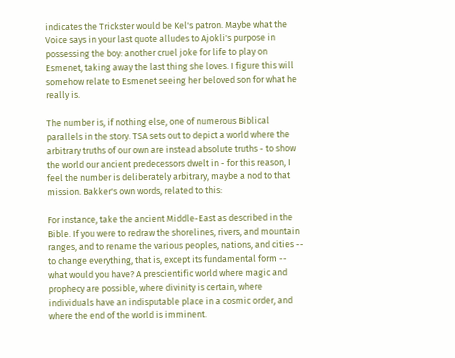indicates the Trickster would be Kel's patron. Maybe what the Voice says in your last quote alludes to Ajokli's purpose in possessing the boy: another cruel joke for life to play on Esmenet, taking away the last thing she loves. I figure this will somehow relate to Esmenet seeing her beloved son for what he really is.

The number is, if nothing else, one of numerous Biblical parallels in the story. TSA sets out to depict a world where the arbitrary truths of our own are instead absolute truths - to show the world our ancient predecessors dwelt in - for this reason, I feel the number is deliberately arbitrary, maybe a nod to that mission. Bakker's own words, related to this:

For instance, take the ancient Middle-East as described in the Bible. If you were to redraw the shorelines, rivers, and mountain ranges, and to rename the various peoples, nations, and cities -- to change everything, that is, except its fundamental form -- what would you have? A prescientific world where magic and prophecy are possible, where divinity is certain, where individuals have an indisputable place in a cosmic order, and where the end of the world is imminent.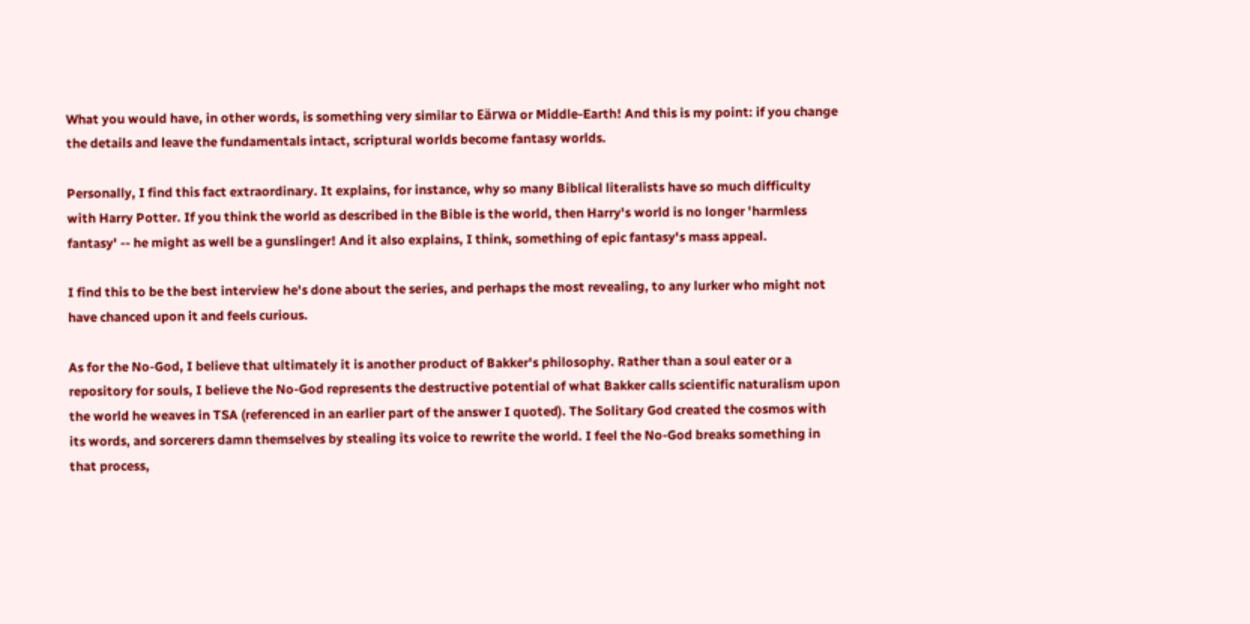What you would have, in other words, is something very similar to Eärwa or Middle-Earth! And this is my point: if you change the details and leave the fundamentals intact, scriptural worlds become fantasy worlds.

Personally, I find this fact extraordinary. It explains, for instance, why so many Biblical literalists have so much difficulty with Harry Potter. If you think the world as described in the Bible is the world, then Harry's world is no longer 'harmless fantasy' -- he might as well be a gunslinger! And it also explains, I think, something of epic fantasy's mass appeal.

I find this to be the best interview he's done about the series, and perhaps the most revealing, to any lurker who might not have chanced upon it and feels curious.

As for the No-God, I believe that ultimately it is another product of Bakker's philosophy. Rather than a soul eater or a repository for souls, I believe the No-God represents the destructive potential of what Bakker calls scientific naturalism upon the world he weaves in TSA (referenced in an earlier part of the answer I quoted). The Solitary God created the cosmos with its words, and sorcerers damn themselves by stealing its voice to rewrite the world. I feel the No-God breaks something in that process,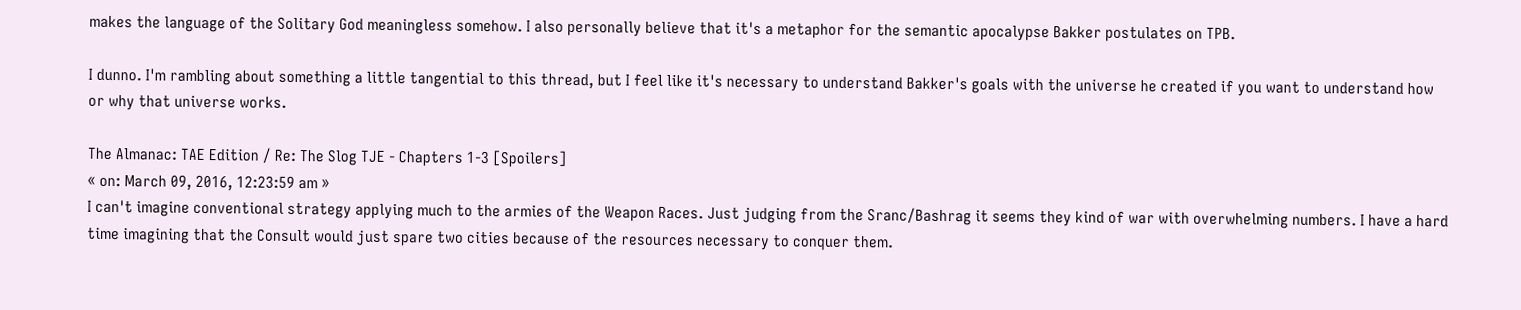makes the language of the Solitary God meaningless somehow. I also personally believe that it's a metaphor for the semantic apocalypse Bakker postulates on TPB.

I dunno. I'm rambling about something a little tangential to this thread, but I feel like it's necessary to understand Bakker's goals with the universe he created if you want to understand how or why that universe works.

The Almanac: TAE Edition / Re: The Slog TJE - Chapters 1-3 [Spoilers]
« on: March 09, 2016, 12:23:59 am »
I can't imagine conventional strategy applying much to the armies of the Weapon Races. Just judging from the Sranc/Bashrag it seems they kind of war with overwhelming numbers. I have a hard time imagining that the Consult would just spare two cities because of the resources necessary to conquer them.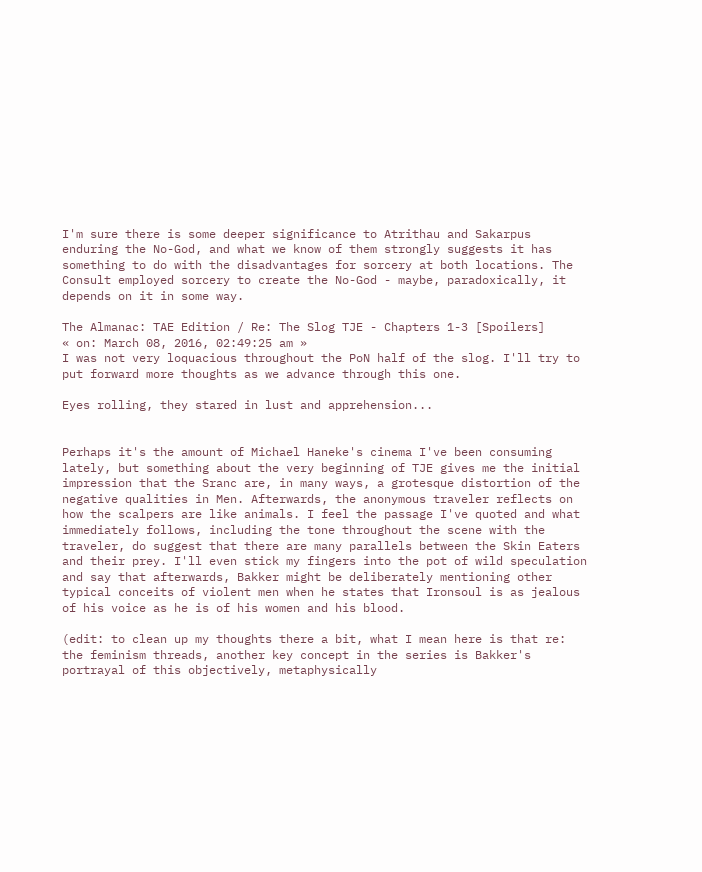I'm sure there is some deeper significance to Atrithau and Sakarpus enduring the No-God, and what we know of them strongly suggests it has something to do with the disadvantages for sorcery at both locations. The Consult employed sorcery to create the No-God - maybe, paradoxically, it depends on it in some way.

The Almanac: TAE Edition / Re: The Slog TJE - Chapters 1-3 [Spoilers]
« on: March 08, 2016, 02:49:25 am »
I was not very loquacious throughout the PoN half of the slog. I'll try to put forward more thoughts as we advance through this one.

Eyes rolling, they stared in lust and apprehension...


Perhaps it's the amount of Michael Haneke's cinema I've been consuming lately, but something about the very beginning of TJE gives me the initial impression that the Sranc are, in many ways, a grotesque distortion of the negative qualities in Men. Afterwards, the anonymous traveler reflects on how the scalpers are like animals. I feel the passage I've quoted and what immediately follows, including the tone throughout the scene with the traveler, do suggest that there are many parallels between the Skin Eaters and their prey. I'll even stick my fingers into the pot of wild speculation and say that afterwards, Bakker might be deliberately mentioning other typical conceits of violent men when he states that Ironsoul is as jealous of his voice as he is of his women and his blood.

(edit: to clean up my thoughts there a bit, what I mean here is that re: the feminism threads, another key concept in the series is Bakker's portrayal of this objectively, metaphysically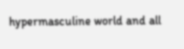hypermasculine world and all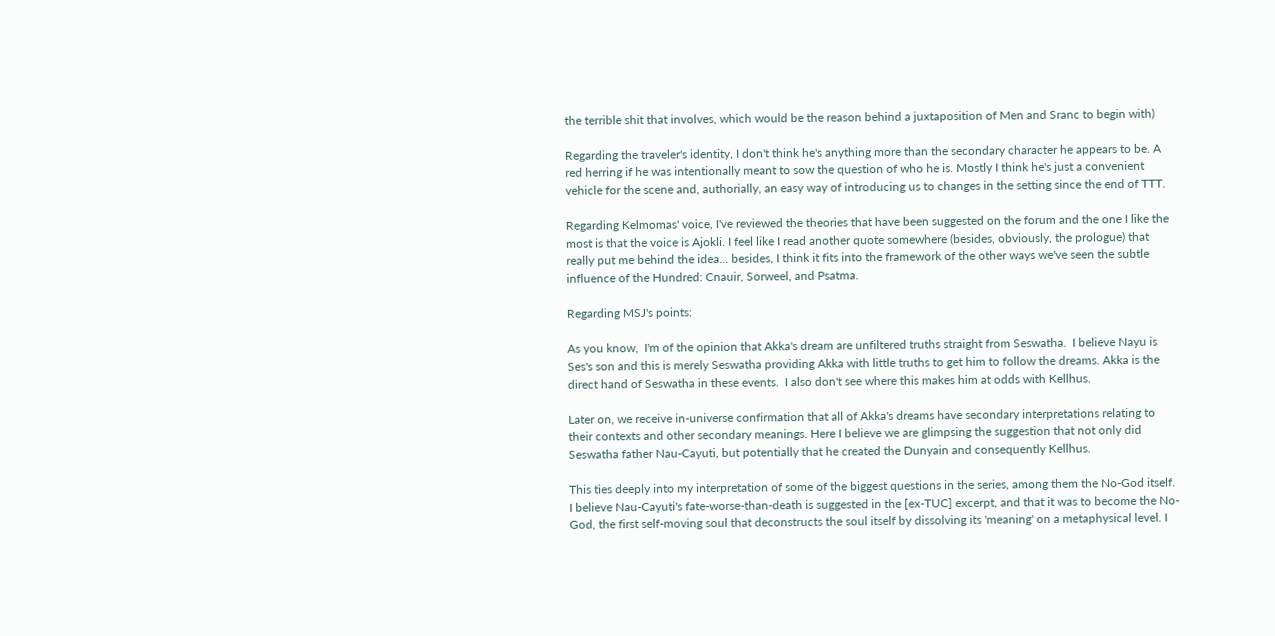the terrible shit that involves, which would be the reason behind a juxtaposition of Men and Sranc to begin with)

Regarding the traveler's identity, I don't think he's anything more than the secondary character he appears to be. A red herring if he was intentionally meant to sow the question of who he is. Mostly I think he's just a convenient vehicle for the scene and, authorially, an easy way of introducing us to changes in the setting since the end of TTT.

Regarding Kelmomas' voice, I've reviewed the theories that have been suggested on the forum and the one I like the most is that the voice is Ajokli. I feel like I read another quote somewhere (besides, obviously, the prologue) that really put me behind the idea... besides, I think it fits into the framework of the other ways we've seen the subtle influence of the Hundred: Cnauir, Sorweel, and Psatma.

Regarding MSJ's points:

As you know,  I'm of the opinion that Akka's dream are unfiltered truths straight from Seswatha.  I believe Nayu is Ses's son and this is merely Seswatha providing Akka with little truths to get him to follow the dreams. Akka is the direct hand of Seswatha in these events.  I also don't see where this makes him at odds with Kellhus.

Later on, we receive in-universe confirmation that all of Akka's dreams have secondary interpretations relating to their contexts and other secondary meanings. Here I believe we are glimpsing the suggestion that not only did Seswatha father Nau-Cayuti, but potentially that he created the Dunyain and consequently Kellhus.

This ties deeply into my interpretation of some of the biggest questions in the series, among them the No-God itself. I believe Nau-Cayuti's fate-worse-than-death is suggested in the [ex-TUC] excerpt, and that it was to become the No-God, the first self-moving soul that deconstructs the soul itself by dissolving its 'meaning' on a metaphysical level. I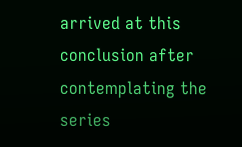arrived at this conclusion after contemplating the series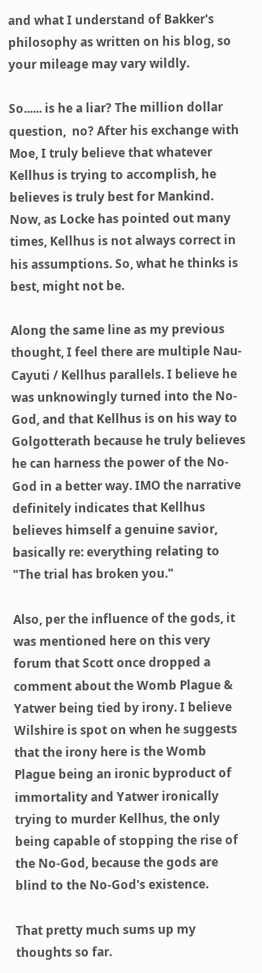and what I understand of Bakker's philosophy as written on his blog, so your mileage may vary wildly.

So...... is he a liar? The million dollar question,  no? After his exchange with Moe, I truly believe that whatever Kellhus is trying to accomplish, he believes is truly best for Mankind. Now, as Locke has pointed out many times, Kellhus is not always correct in his assumptions. So, what he thinks is best, might not be.

Along the same line as my previous thought, I feel there are multiple Nau-Cayuti / Kellhus parallels. I believe he was unknowingly turned into the No-God, and that Kellhus is on his way to Golgotterath because he truly believes he can harness the power of the No-God in a better way. IMO the narrative definitely indicates that Kellhus believes himself a genuine savior, basically re: everything relating to "The trial has broken you."

Also, per the influence of the gods, it was mentioned here on this very forum that Scott once dropped a comment about the Womb Plague & Yatwer being tied by irony. I believe Wilshire is spot on when he suggests that the irony here is the Womb Plague being an ironic byproduct of immortality and Yatwer ironically trying to murder Kellhus, the only being capable of stopping the rise of the No-God, because the gods are blind to the No-God's existence.

That pretty much sums up my thoughts so far.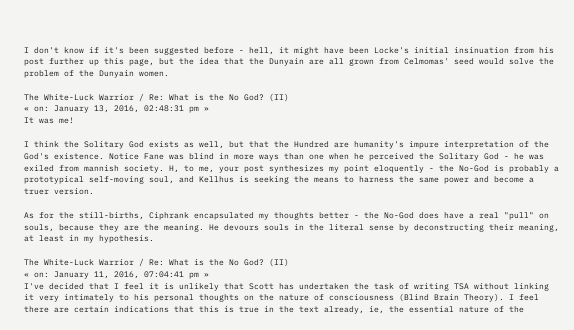I don't know if it's been suggested before - hell, it might have been Locke's initial insinuation from his post further up this page, but the idea that the Dunyain are all grown from Celmomas' seed would solve the problem of the Dunyain women.

The White-Luck Warrior / Re: What is the No God? (II)
« on: January 13, 2016, 02:48:31 pm »
It was me!

I think the Solitary God exists as well, but that the Hundred are humanity's impure interpretation of the God's existence. Notice Fane was blind in more ways than one when he perceived the Solitary God - he was exiled from mannish society. H, to me, your post synthesizes my point eloquently - the No-God is probably a prototypical self-moving soul, and Kellhus is seeking the means to harness the same power and become a truer version.

As for the still-births, Ciphrank encapsulated my thoughts better - the No-God does have a real "pull" on souls, because they are the meaning. He devours souls in the literal sense by deconstructing their meaning, at least in my hypothesis.

The White-Luck Warrior / Re: What is the No God? (II)
« on: January 11, 2016, 07:04:41 pm »
I've decided that I feel it is unlikely that Scott has undertaken the task of writing TSA without linking it very intimately to his personal thoughts on the nature of consciousness (Blind Brain Theory). I feel there are certain indications that this is true in the text already, ie, the essential nature of the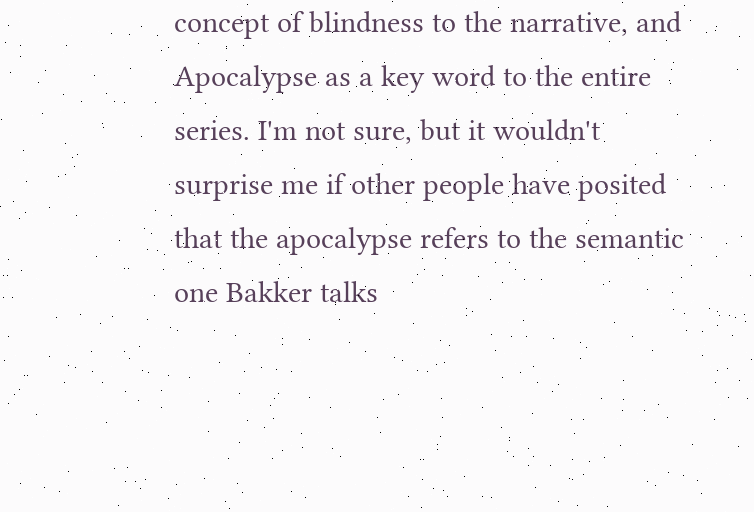concept of blindness to the narrative, and Apocalypse as a key word to the entire series. I'm not sure, but it wouldn't surprise me if other people have posited that the apocalypse refers to the semantic one Bakker talks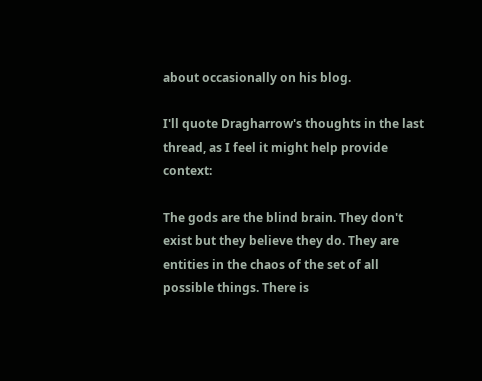about occasionally on his blog.

I'll quote Dragharrow's thoughts in the last thread, as I feel it might help provide context:

The gods are the blind brain. They don't exist but they believe they do. They are entities in the chaos of the set of all possible things. There is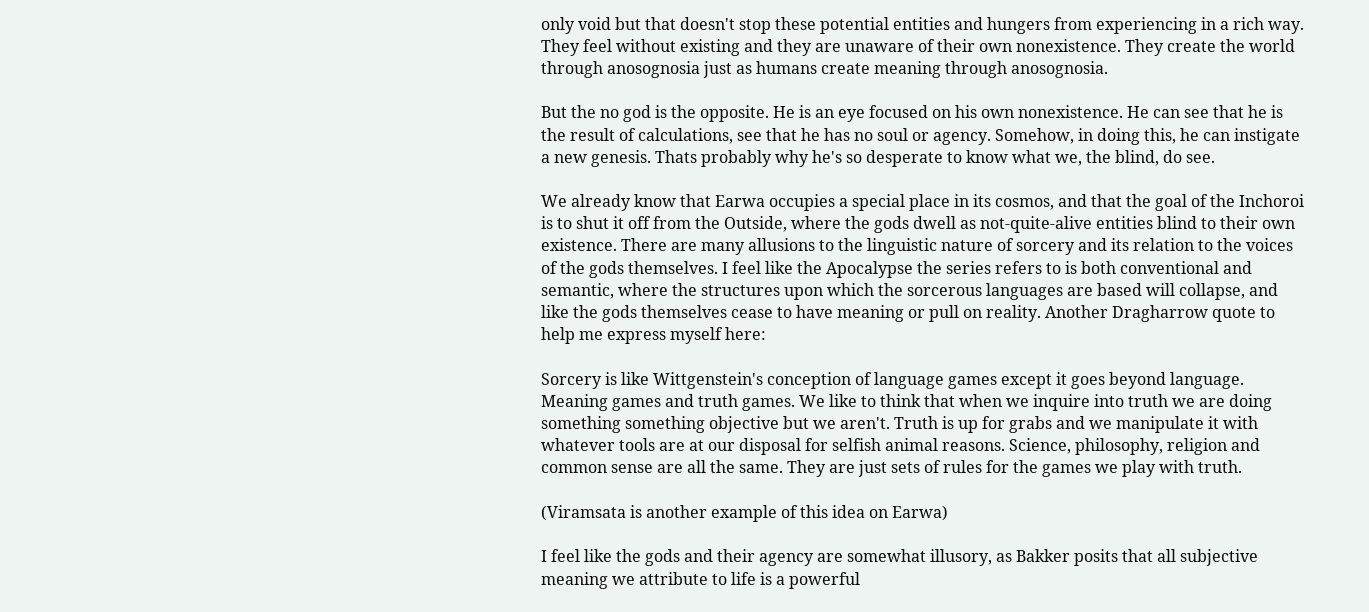only void but that doesn't stop these potential entities and hungers from experiencing in a rich way. They feel without existing and they are unaware of their own nonexistence. They create the world through anosognosia just as humans create meaning through anosognosia.

But the no god is the opposite. He is an eye focused on his own nonexistence. He can see that he is the result of calculations, see that he has no soul or agency. Somehow, in doing this, he can instigate a new genesis. Thats probably why he's so desperate to know what we, the blind, do see.

We already know that Earwa occupies a special place in its cosmos, and that the goal of the Inchoroi is to shut it off from the Outside, where the gods dwell as not-quite-alive entities blind to their own existence. There are many allusions to the linguistic nature of sorcery and its relation to the voices of the gods themselves. I feel like the Apocalypse the series refers to is both conventional and semantic, where the structures upon which the sorcerous languages are based will collapse, and like the gods themselves cease to have meaning or pull on reality. Another Dragharrow quote to help me express myself here:

Sorcery is like Wittgenstein's conception of language games except it goes beyond language. Meaning games and truth games. We like to think that when we inquire into truth we are doing something something objective but we aren't. Truth is up for grabs and we manipulate it with whatever tools are at our disposal for selfish animal reasons. Science, philosophy, religion and common sense are all the same. They are just sets of rules for the games we play with truth.

(Viramsata is another example of this idea on Earwa)

I feel like the gods and their agency are somewhat illusory, as Bakker posits that all subjective meaning we attribute to life is a powerful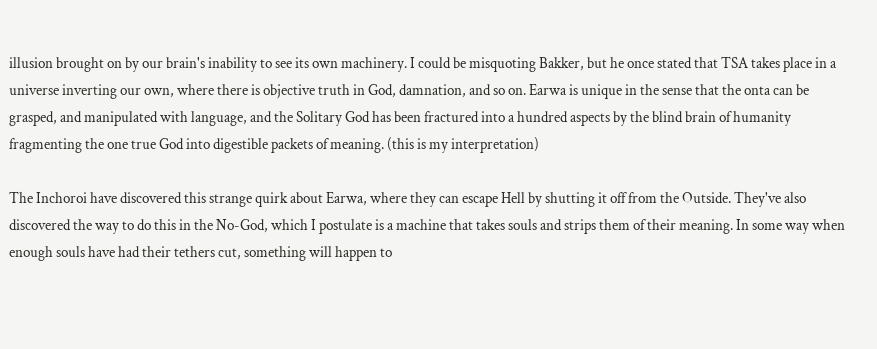illusion brought on by our brain's inability to see its own machinery. I could be misquoting Bakker, but he once stated that TSA takes place in a universe inverting our own, where there is objective truth in God, damnation, and so on. Earwa is unique in the sense that the onta can be grasped, and manipulated with language, and the Solitary God has been fractured into a hundred aspects by the blind brain of humanity fragmenting the one true God into digestible packets of meaning. (this is my interpretation)

The Inchoroi have discovered this strange quirk about Earwa, where they can escape Hell by shutting it off from the Outside. They've also discovered the way to do this in the No-God, which I postulate is a machine that takes souls and strips them of their meaning. In some way when enough souls have had their tethers cut, something will happen to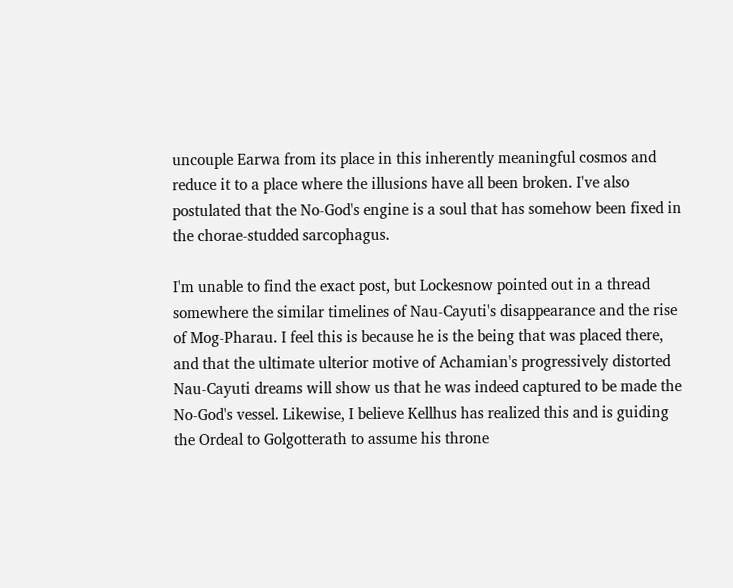uncouple Earwa from its place in this inherently meaningful cosmos and reduce it to a place where the illusions have all been broken. I've also postulated that the No-God's engine is a soul that has somehow been fixed in the chorae-studded sarcophagus.

I'm unable to find the exact post, but Lockesnow pointed out in a thread somewhere the similar timelines of Nau-Cayuti's disappearance and the rise of Mog-Pharau. I feel this is because he is the being that was placed there, and that the ultimate ulterior motive of Achamian's progressively distorted Nau-Cayuti dreams will show us that he was indeed captured to be made the No-God's vessel. Likewise, I believe Kellhus has realized this and is guiding the Ordeal to Golgotterath to assume his throne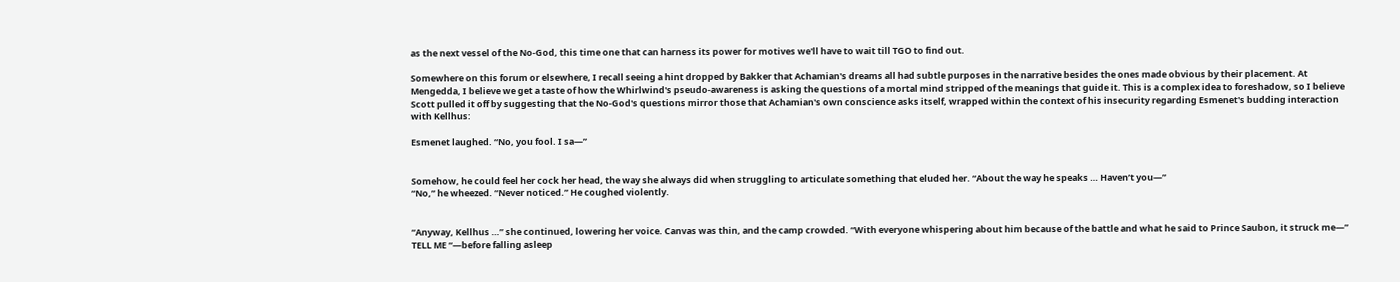as the next vessel of the No-God, this time one that can harness its power for motives we'll have to wait till TGO to find out.

Somewhere on this forum or elsewhere, I recall seeing a hint dropped by Bakker that Achamian's dreams all had subtle purposes in the narrative besides the ones made obvious by their placement. At Mengedda, I believe we get a taste of how the Whirlwind's pseudo-awareness is asking the questions of a mortal mind stripped of the meanings that guide it. This is a complex idea to foreshadow, so I believe Scott pulled it off by suggesting that the No-God's questions mirror those that Achamian's own conscience asks itself, wrapped within the context of his insecurity regarding Esmenet's budding interaction with Kellhus:

Esmenet laughed. “No, you fool. I sa—”


Somehow, he could feel her cock her head, the way she always did when struggling to articulate something that eluded her. “About the way he speaks … Haven’t you—”
“No,” he wheezed. “Never noticed.” He coughed violently.


“Anyway, Kellhus …” she continued, lowering her voice. Canvas was thin, and the camp crowded. “With everyone whispering about him because of the battle and what he said to Prince Saubon, it struck me—” TELL ME “—before falling asleep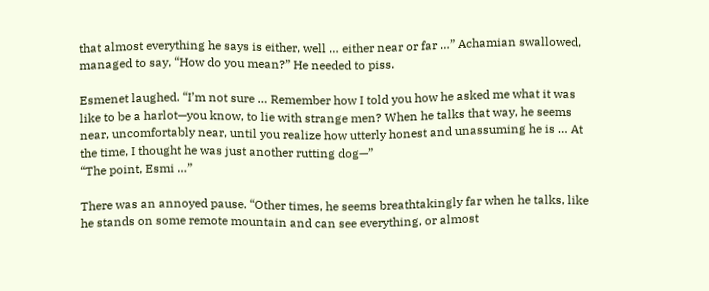that almost everything he says is either, well … either near or far …” Achamian swallowed, managed to say, “How do you mean?” He needed to piss.

Esmenet laughed. “I’m not sure … Remember how I told you how he asked me what it was like to be a harlot—you know, to lie with strange men? When he talks that way, he seems near, uncomfortably near, until you realize how utterly honest and unassuming he is … At the time, I thought he was just another rutting dog—”
“The point, Esmi …”

There was an annoyed pause. “Other times, he seems breathtakingly far when he talks, like he stands on some remote mountain and can see everything, or almost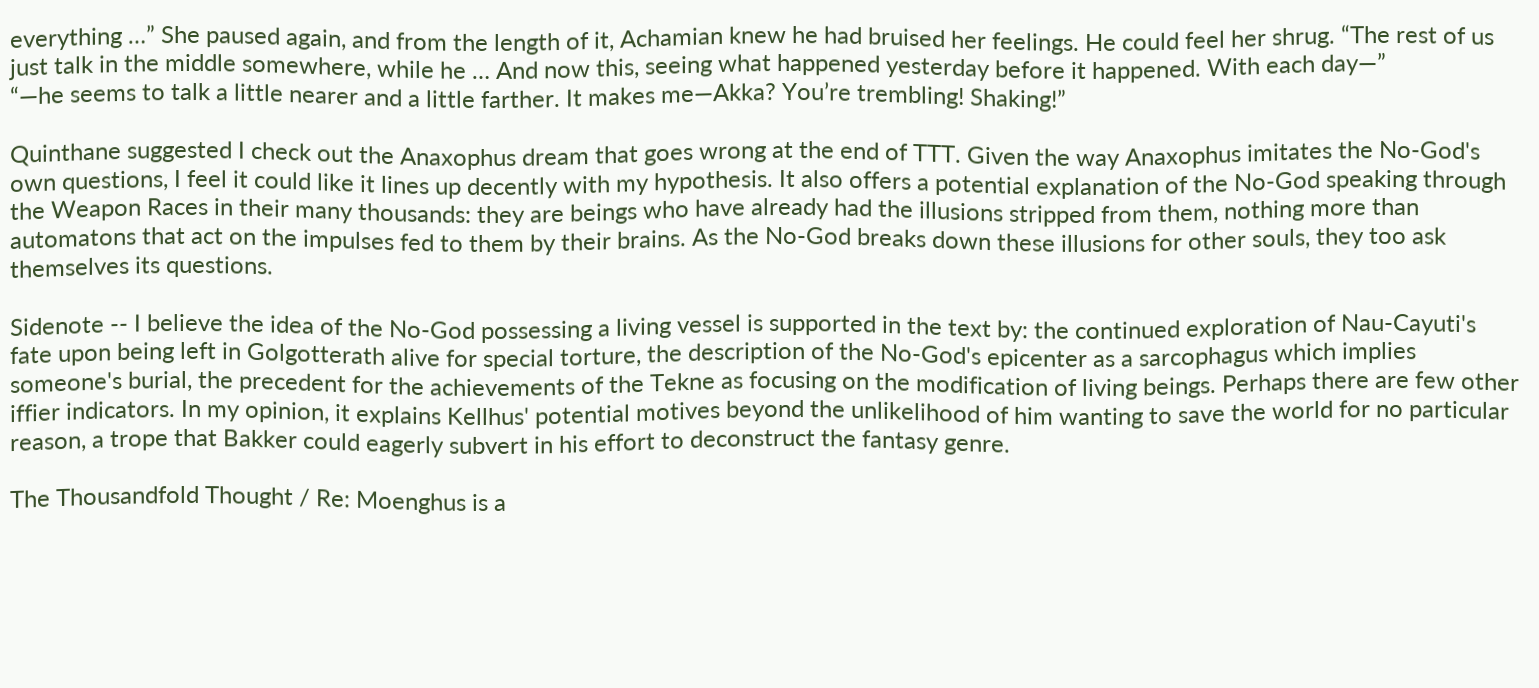everything …” She paused again, and from the length of it, Achamian knew he had bruised her feelings. He could feel her shrug. “The rest of us just talk in the middle somewhere, while he … And now this, seeing what happened yesterday before it happened. With each day—”
“—he seems to talk a little nearer and a little farther. It makes me—Akka? You’re trembling! Shaking!”

Quinthane suggested I check out the Anaxophus dream that goes wrong at the end of TTT. Given the way Anaxophus imitates the No-God's own questions, I feel it could like it lines up decently with my hypothesis. It also offers a potential explanation of the No-God speaking through the Weapon Races in their many thousands: they are beings who have already had the illusions stripped from them, nothing more than automatons that act on the impulses fed to them by their brains. As the No-God breaks down these illusions for other souls, they too ask themselves its questions.

Sidenote -- I believe the idea of the No-God possessing a living vessel is supported in the text by: the continued exploration of Nau-Cayuti's fate upon being left in Golgotterath alive for special torture, the description of the No-God's epicenter as a sarcophagus which implies someone's burial, the precedent for the achievements of the Tekne as focusing on the modification of living beings. Perhaps there are few other iffier indicators. In my opinion, it explains Kellhus' potential motives beyond the unlikelihood of him wanting to save the world for no particular reason, a trope that Bakker could eagerly subvert in his effort to deconstruct the fantasy genre.

The Thousandfold Thought / Re: Moenghus is a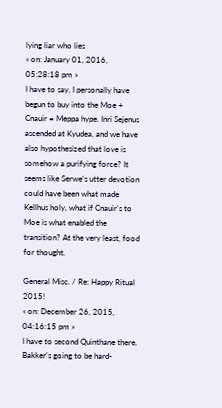lying liar who lies
« on: January 01, 2016, 05:28:18 pm »
I have to say, I personally have begun to buy into the Moe + Cnauir = Meppa hype. Inri Sejenus ascended at Kyudea, and we have also hypothesized that love is somehow a purifying force? It seems like Serwe's utter devotion could have been what made Kellhus holy, what if Cnauir's to Moe is what enabled the transition? At the very least, food for thought.

General Misc. / Re: Happy Ritual 2015!
« on: December 26, 2015, 04:16:15 pm »
I have to second Quinthane there. Bakker's going to be hard-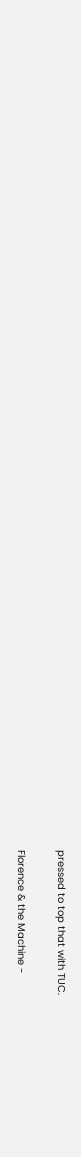pressed to top that with TUC.

Florence & the Machine -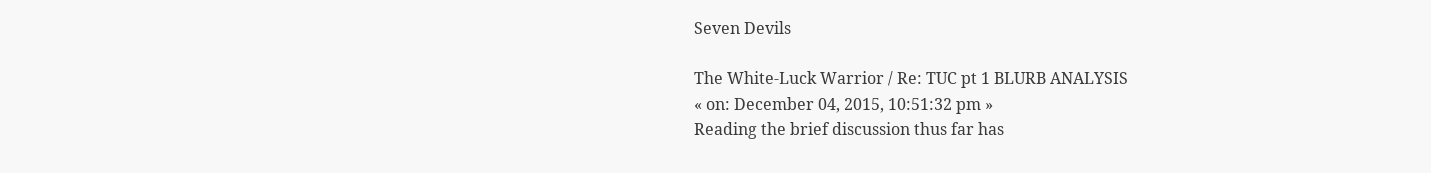Seven Devils

The White-Luck Warrior / Re: TUC pt 1 BLURB ANALYSIS
« on: December 04, 2015, 10:51:32 pm »
Reading the brief discussion thus far has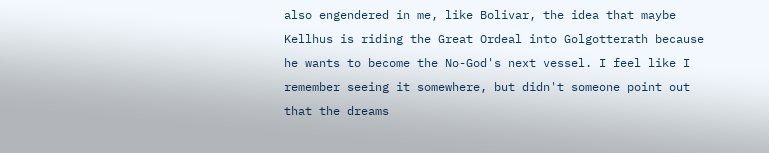also engendered in me, like Bolivar, the idea that maybe Kellhus is riding the Great Ordeal into Golgotterath because he wants to become the No-God's next vessel. I feel like I remember seeing it somewhere, but didn't someone point out that the dreams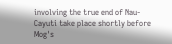involving the true end of Nau-Cayuti take place shortly before Mog's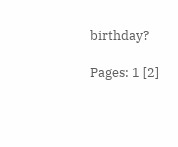birthday?

Pages: 1 [2]